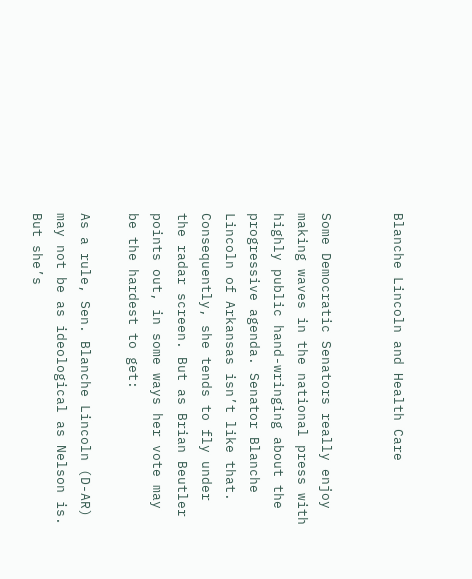Blanche Lincoln and Health Care


Some Democratic Senators really enjoy making waves in the national press with highly public hand-wringing about the progressive agenda. Senator Blanche Lincoln of Arkansas isn’t like that. Consequently, she tends to fly under the radar screen. But as Brian Beutler points out, in some ways her vote may be the hardest to get:

As a rule, Sen. Blanche Lincoln (D-AR) may not be as ideological as Nelson is. But she’s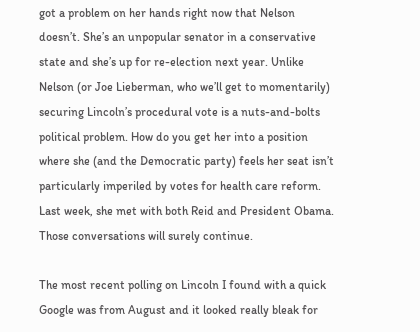got a problem on her hands right now that Nelson doesn’t. She’s an unpopular senator in a conservative state and she’s up for re-election next year. Unlike Nelson (or Joe Lieberman, who we’ll get to momentarily) securing Lincoln’s procedural vote is a nuts-and-bolts political problem. How do you get her into a position where she (and the Democratic party) feels her seat isn’t particularly imperiled by votes for health care reform. Last week, she met with both Reid and President Obama. Those conversations will surely continue.

The most recent polling on Lincoln I found with a quick Google was from August and it looked really bleak for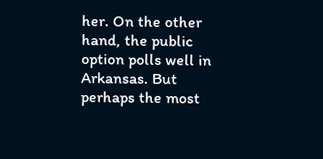her. On the other hand, the public option polls well in Arkansas. But perhaps the most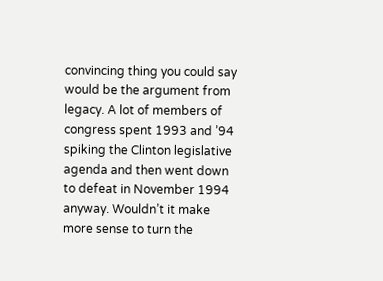convincing thing you could say would be the argument from legacy. A lot of members of congress spent 1993 and ’94 spiking the Clinton legislative agenda and then went down to defeat in November 1994 anyway. Wouldn’t it make more sense to turn the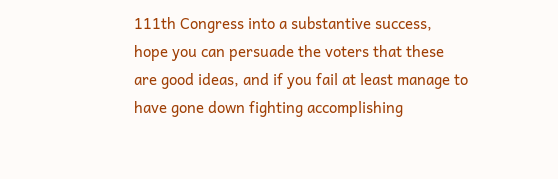111th Congress into a substantive success, hope you can persuade the voters that these are good ideas, and if you fail at least manage to have gone down fighting accomplishing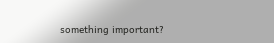something important?